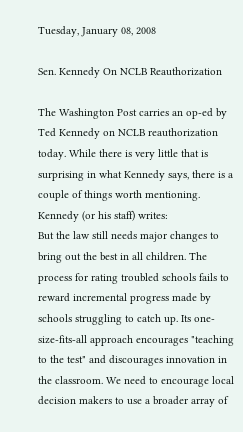Tuesday, January 08, 2008

Sen. Kennedy On NCLB Reauthorization

The Washington Post carries an op-ed by Ted Kennedy on NCLB reauthorization today. While there is very little that is surprising in what Kennedy says, there is a couple of things worth mentioning. Kennedy (or his staff) writes:
But the law still needs major changes to bring out the best in all children. The process for rating troubled schools fails to reward incremental progress made by schools struggling to catch up. Its one-size-fits-all approach encourages "teaching to the test" and discourages innovation in the classroom. We need to encourage local decision makers to use a broader array of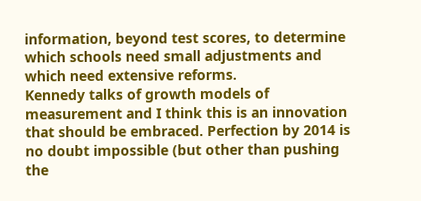information, beyond test scores, to determine which schools need small adjustments and which need extensive reforms.
Kennedy talks of growth models of measurement and I think this is an innovation that should be embraced. Perfection by 2014 is no doubt impossible (but other than pushing the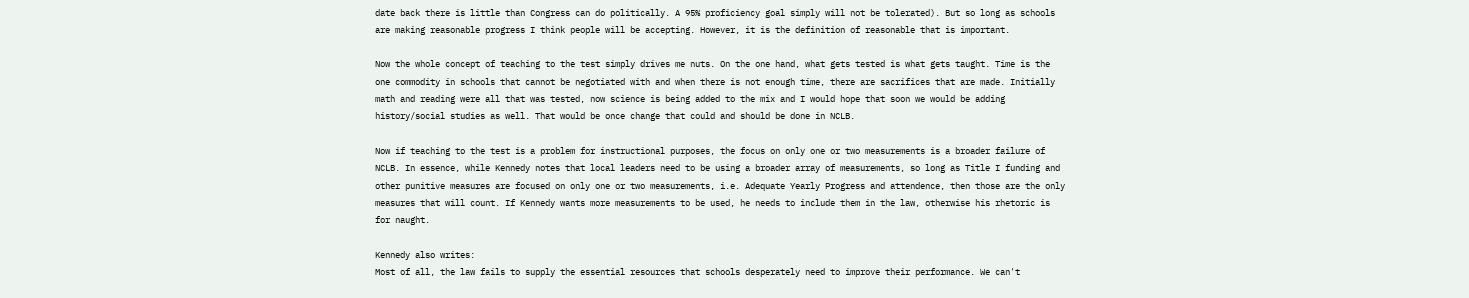date back there is little than Congress can do politically. A 95% proficiency goal simply will not be tolerated). But so long as schools are making reasonable progress I think people will be accepting. However, it is the definition of reasonable that is important.

Now the whole concept of teaching to the test simply drives me nuts. On the one hand, what gets tested is what gets taught. Time is the one commodity in schools that cannot be negotiated with and when there is not enough time, there are sacrifices that are made. Initially math and reading were all that was tested, now science is being added to the mix and I would hope that soon we would be adding history/social studies as well. That would be once change that could and should be done in NCLB.

Now if teaching to the test is a problem for instructional purposes, the focus on only one or two measurements is a broader failure of NCLB. In essence, while Kennedy notes that local leaders need to be using a broader array of measurements, so long as Title I funding and other punitive measures are focused on only one or two measurements, i.e. Adequate Yearly Progress and attendence, then those are the only measures that will count. If Kennedy wants more measurements to be used, he needs to include them in the law, otherwise his rhetoric is for naught.

Kennedy also writes:
Most of all, the law fails to supply the essential resources that schools desperately need to improve their performance. We can't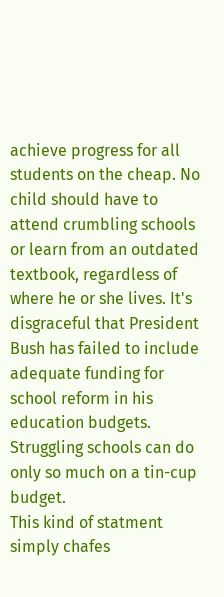achieve progress for all students on the cheap. No child should have to attend crumbling schools or learn from an outdated textbook, regardless of where he or she lives. It's disgraceful that President Bush has failed to include adequate funding for school reform in his education budgets. Struggling schools can do only so much on a tin-cup budget.
This kind of statment simply chafes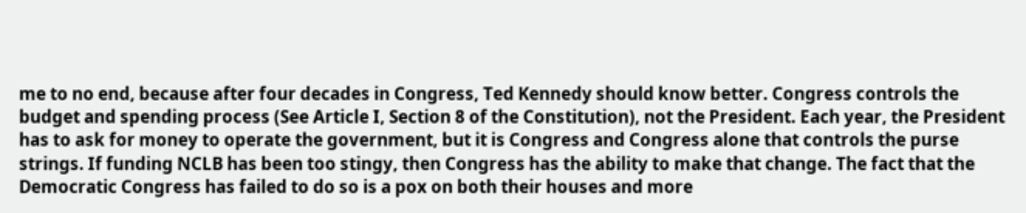me to no end, because after four decades in Congress, Ted Kennedy should know better. Congress controls the budget and spending process (See Article I, Section 8 of the Constitution), not the President. Each year, the President has to ask for money to operate the government, but it is Congress and Congress alone that controls the purse strings. If funding NCLB has been too stingy, then Congress has the ability to make that change. The fact that the Democratic Congress has failed to do so is a pox on both their houses and more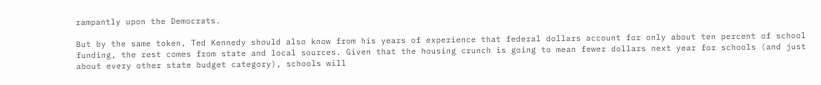rampantly upon the Democrats.

But by the same token, Ted Kennedy should also know from his years of experience that federal dollars account for only about ten percent of school funding, the rest comes from state and local sources. Given that the housing crunch is going to mean fewer dollars next year for schools (and just about every other state budget category), schools will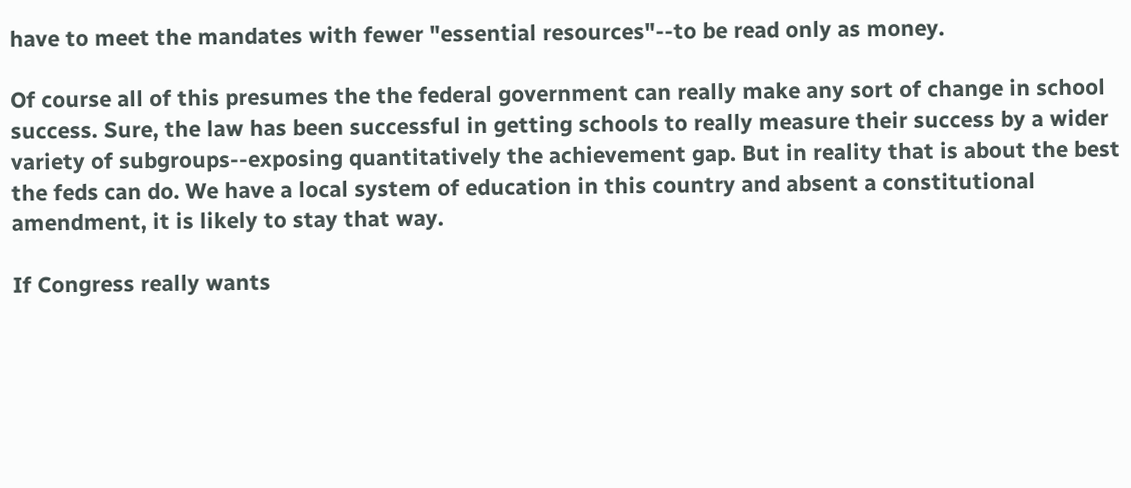have to meet the mandates with fewer "essential resources"--to be read only as money.

Of course all of this presumes the the federal government can really make any sort of change in school success. Sure, the law has been successful in getting schools to really measure their success by a wider variety of subgroups--exposing quantitatively the achievement gap. But in reality that is about the best the feds can do. We have a local system of education in this country and absent a constitutional amendment, it is likely to stay that way.

If Congress really wants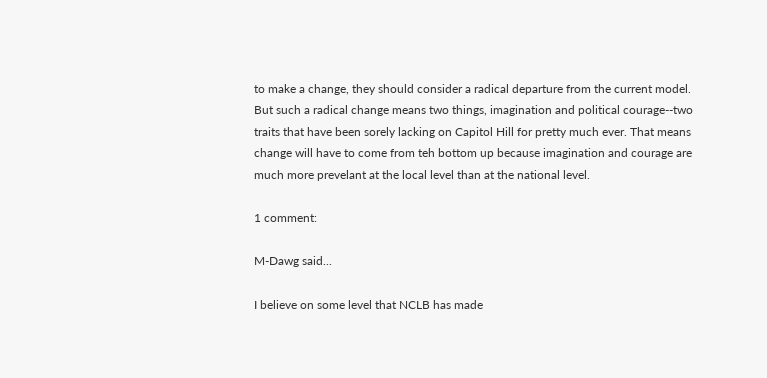to make a change, they should consider a radical departure from the current model. But such a radical change means two things, imagination and political courage--two traits that have been sorely lacking on Capitol Hill for pretty much ever. That means change will have to come from teh bottom up because imagination and courage are much more prevelant at the local level than at the national level.

1 comment:

M-Dawg said...

I believe on some level that NCLB has made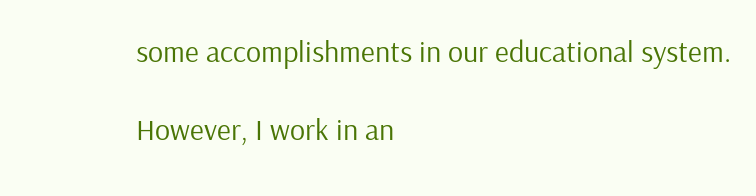some accomplishments in our educational system.

However, I work in an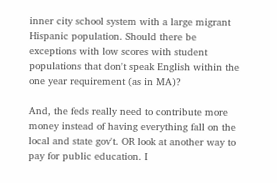inner city school system with a large migrant Hispanic population. Should there be exceptions with low scores with student populations that don't speak English within the one year requirement (as in MA)?

And, the feds really need to contribute more money instead of having everything fall on the local and state gov't. OR look at another way to pay for public education. I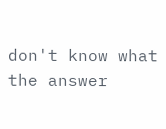don't know what the answer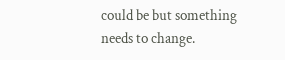could be but something needs to change.